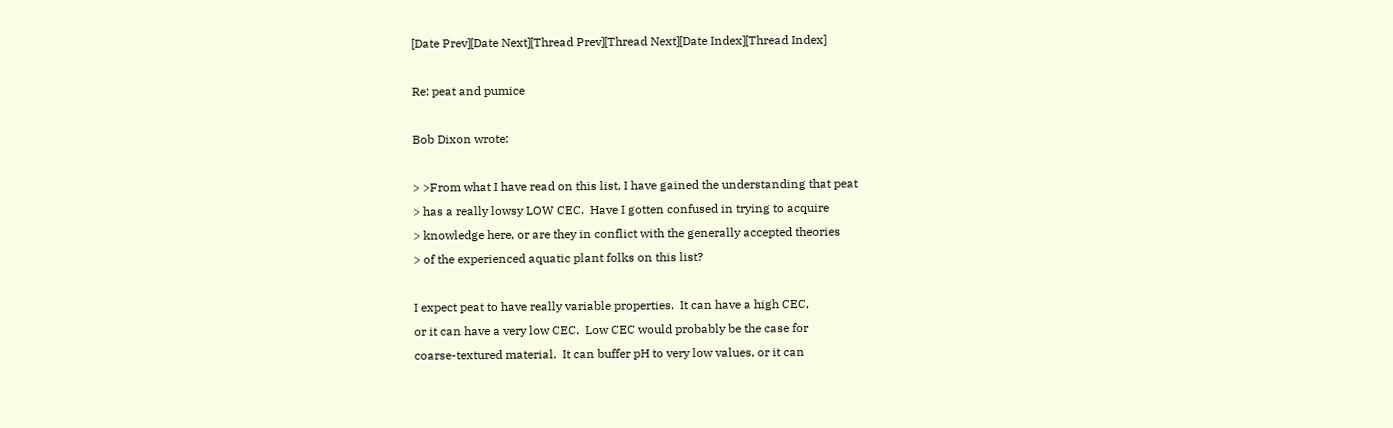[Date Prev][Date Next][Thread Prev][Thread Next][Date Index][Thread Index]

Re: peat and pumice

Bob Dixon wrote:

> >From what I have read on this list, I have gained the understanding that peat
> has a really lowsy LOW CEC.  Have I gotten confused in trying to acquire
> knowledge here, or are they in conflict with the generally accepted theories
> of the experienced aquatic plant folks on this list?

I expect peat to have really variable properties.  It can have a high CEC,
or it can have a very low CEC.  Low CEC would probably be the case for
coarse-textured material.  It can buffer pH to very low values, or it can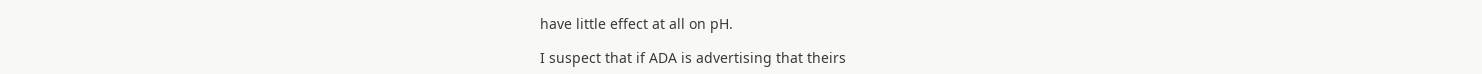have little effect at all on pH.

I suspect that if ADA is advertising that theirs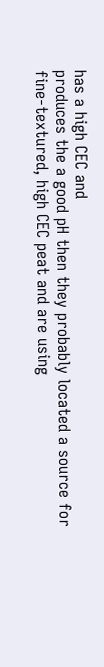has a high CEC and
produces the a good pH then they probably located a source for
fine-textured, high CEC peat and are using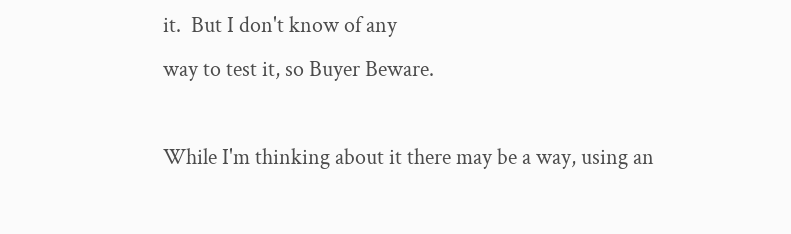it.  But I don't know of any
way to test it, so Buyer Beware.

While I'm thinking about it there may be a way, using an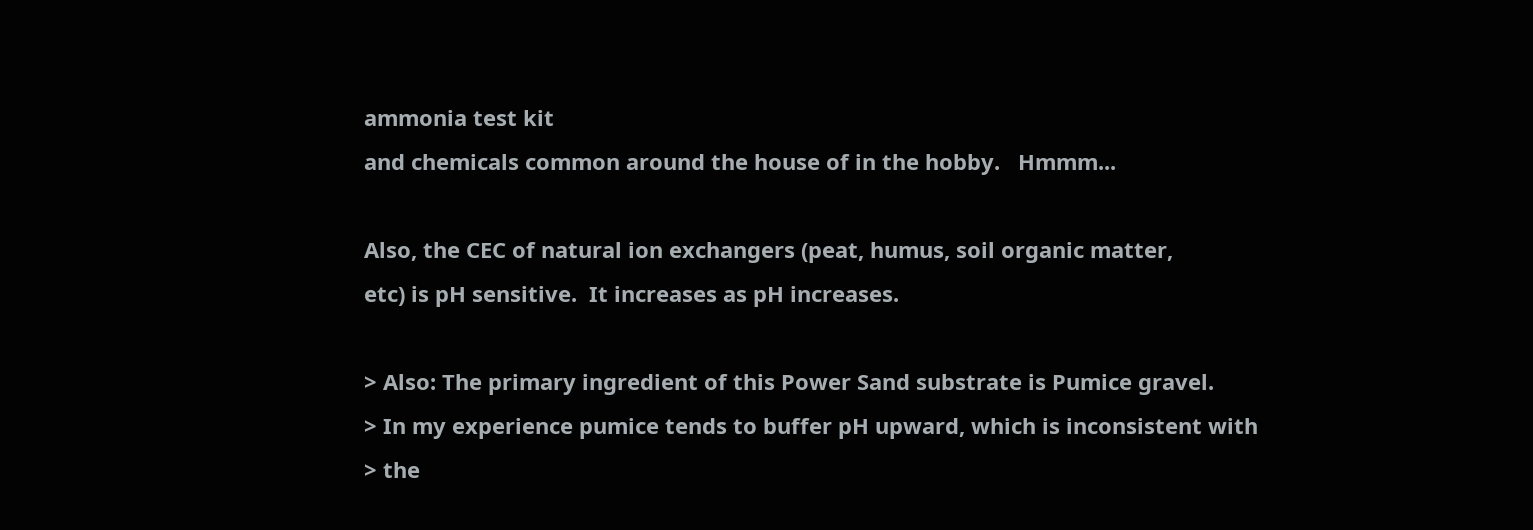ammonia test kit
and chemicals common around the house of in the hobby.   Hmmm...

Also, the CEC of natural ion exchangers (peat, humus, soil organic matter,
etc) is pH sensitive.  It increases as pH increases.

> Also: The primary ingredient of this Power Sand substrate is Pumice gravel.
> In my experience pumice tends to buffer pH upward, which is inconsistent with
> the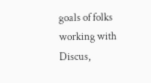goals of folks working with Discus,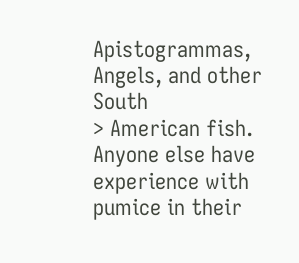Apistogrammas, Angels, and other South
> American fish.  Anyone else have experience with pumice in their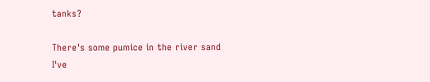tanks?

There's some pumice in the river sand I've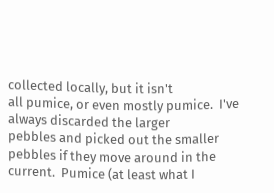collected locally, but it isn't
all pumice, or even mostly pumice.  I've always discarded the larger
pebbles and picked out the smaller pebbles if they move around in the
current.  Pumice (at least what I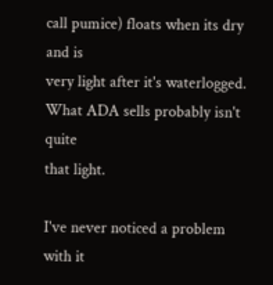call pumice) floats when its dry and is
very light after it's waterlogged.  What ADA sells probably isn't quite
that light.

I've never noticed a problem with it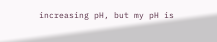increasing pH, but my pH is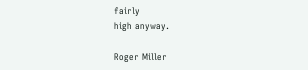fairly
high anyway.

Roger Miller